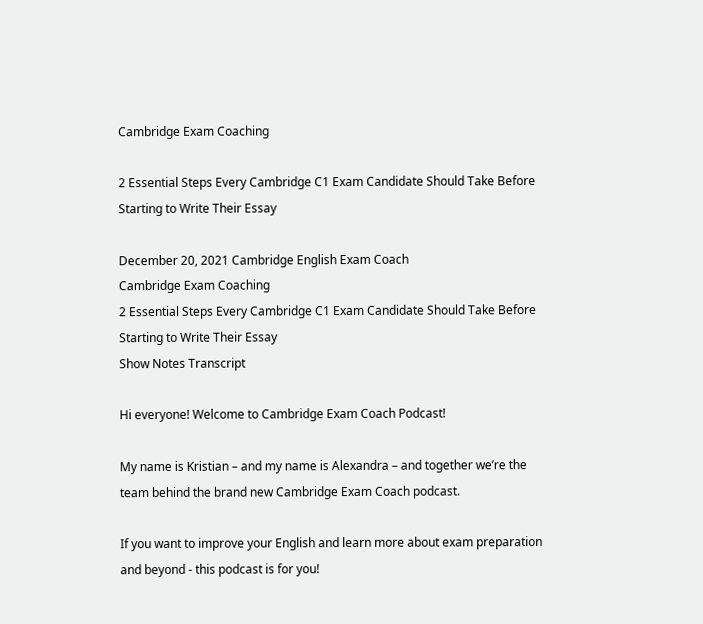Cambridge Exam Coaching

2 Essential Steps Every Cambridge C1 Exam Candidate Should Take Before Starting to Write Their Essay

December 20, 2021 Cambridge English Exam Coach
Cambridge Exam Coaching
2 Essential Steps Every Cambridge C1 Exam Candidate Should Take Before Starting to Write Their Essay
Show Notes Transcript

Hi everyone! Welcome to Cambridge Exam Coach Podcast!

My name is Kristian – and my name is Alexandra – and together we’re the team behind the brand new Cambridge Exam Coach podcast.

If you want to improve your English and learn more about exam preparation and beyond - this podcast is for you!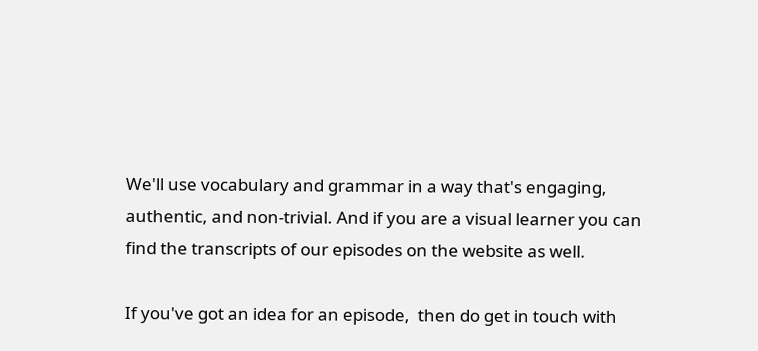We'll use vocabulary and grammar in a way that's engaging, authentic, and non-trivial. And if you are a visual learner you can find the transcripts of our episodes on the website as well.

If you've got an idea for an episode,  then do get in touch with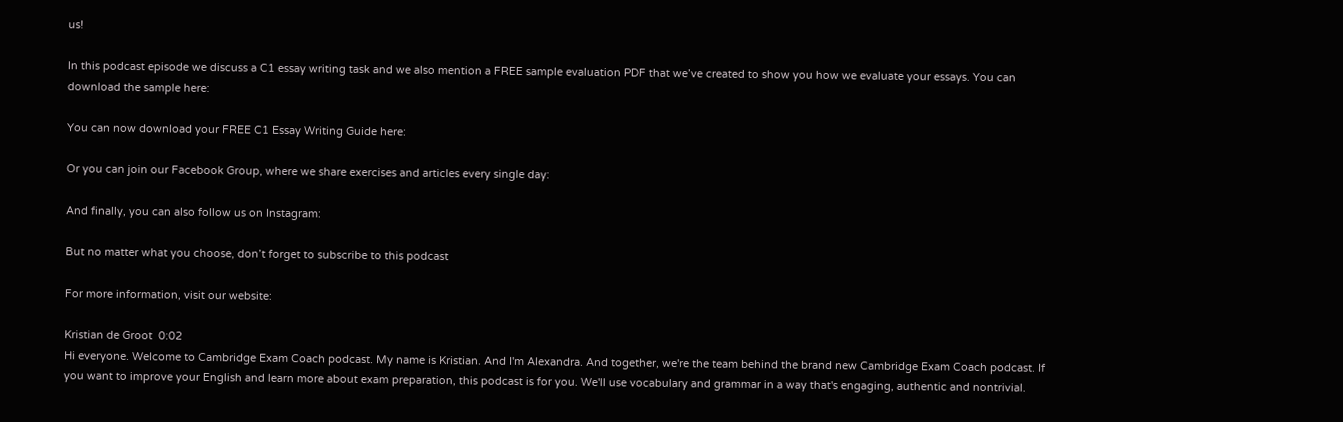us!

In this podcast episode we discuss a C1 essay writing task and we also mention a FREE sample evaluation PDF that we’ve created to show you how we evaluate your essays. You can download the sample here:

You can now download your FREE C1 Essay Writing Guide here:

Or you can join our Facebook Group, where we share exercises and articles every single day:

And finally, you can also follow us on Instagram:

But no matter what you choose, don’t forget to subscribe to this podcast

For more information, visit our website:

Kristian de Groot  0:02
Hi everyone. Welcome to Cambridge Exam Coach podcast. My name is Kristian. And I'm Alexandra. And together, we're the team behind the brand new Cambridge Exam Coach podcast. If you want to improve your English and learn more about exam preparation, this podcast is for you. We'll use vocabulary and grammar in a way that's engaging, authentic and nontrivial.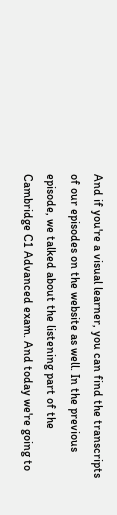And if you're a visual learner, you can find the transcripts of our episodes on the website as well. In the previous episode, we talked about the listening part of the Cambridge C1 Advanced exam. And today we're going to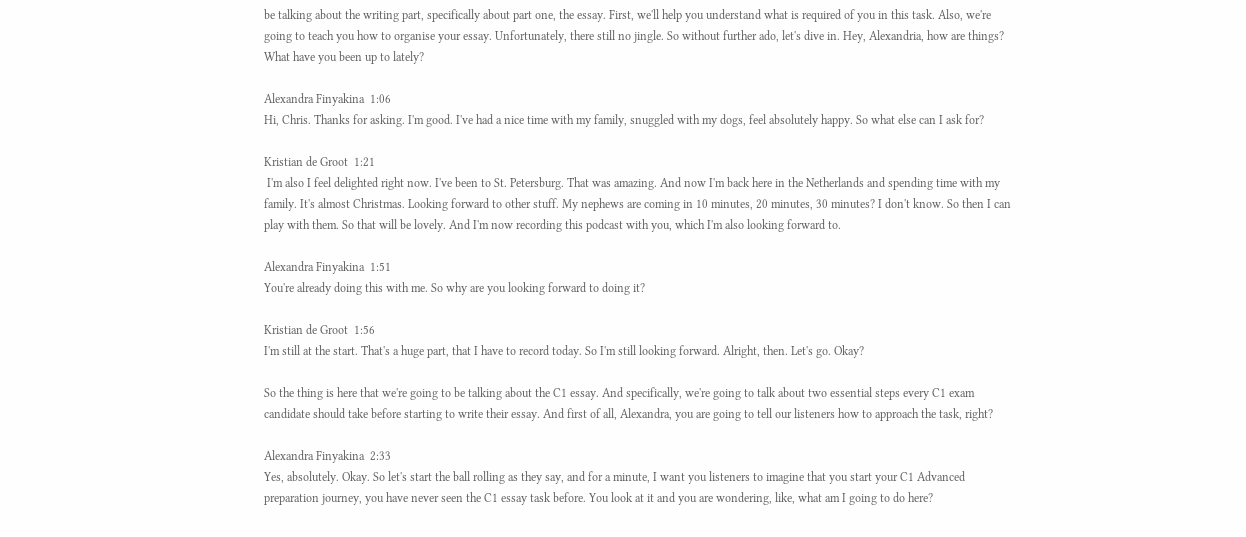be talking about the writing part, specifically about part one, the essay. First, we'll help you understand what is required of you in this task. Also, we're going to teach you how to organise your essay. Unfortunately, there still no jingle. So without further ado, let's dive in. Hey, Alexandria, how are things? What have you been up to lately?

Alexandra Finyakina  1:06
Hi, Chris. Thanks for asking. I'm good. I've had a nice time with my family, snuggled with my dogs, feel absolutely happy. So what else can I ask for?

Kristian de Groot  1:21
 I'm also I feel delighted right now. I've been to St. Petersburg. That was amazing. And now I'm back here in the Netherlands and spending time with my family. It's almost Christmas. Looking forward to other stuff. My nephews are coming in 10 minutes, 20 minutes, 30 minutes? I don't know. So then I can play with them. So that will be lovely. And I'm now recording this podcast with you, which I'm also looking forward to.

Alexandra Finyakina  1:51
You're already doing this with me. So why are you looking forward to doing it?

Kristian de Groot  1:56
I'm still at the start. That's a huge part, that I have to record today. So I'm still looking forward. Alright, then. Let's go. Okay?

So the thing is here that we're going to be talking about the C1 essay. And specifically, we're going to talk about two essential steps every C1 exam candidate should take before starting to write their essay. And first of all, Alexandra, you are going to tell our listeners how to approach the task, right?

Alexandra Finyakina  2:33
Yes, absolutely. Okay. So let's start the ball rolling as they say, and for a minute, I want you listeners to imagine that you start your C1 Advanced preparation journey, you have never seen the C1 essay task before. You look at it and you are wondering, like, what am I going to do here?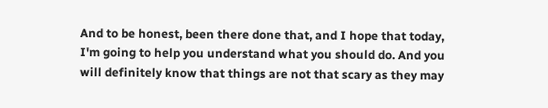And to be honest, been there done that, and I hope that today, I'm going to help you understand what you should do. And you will definitely know that things are not that scary as they may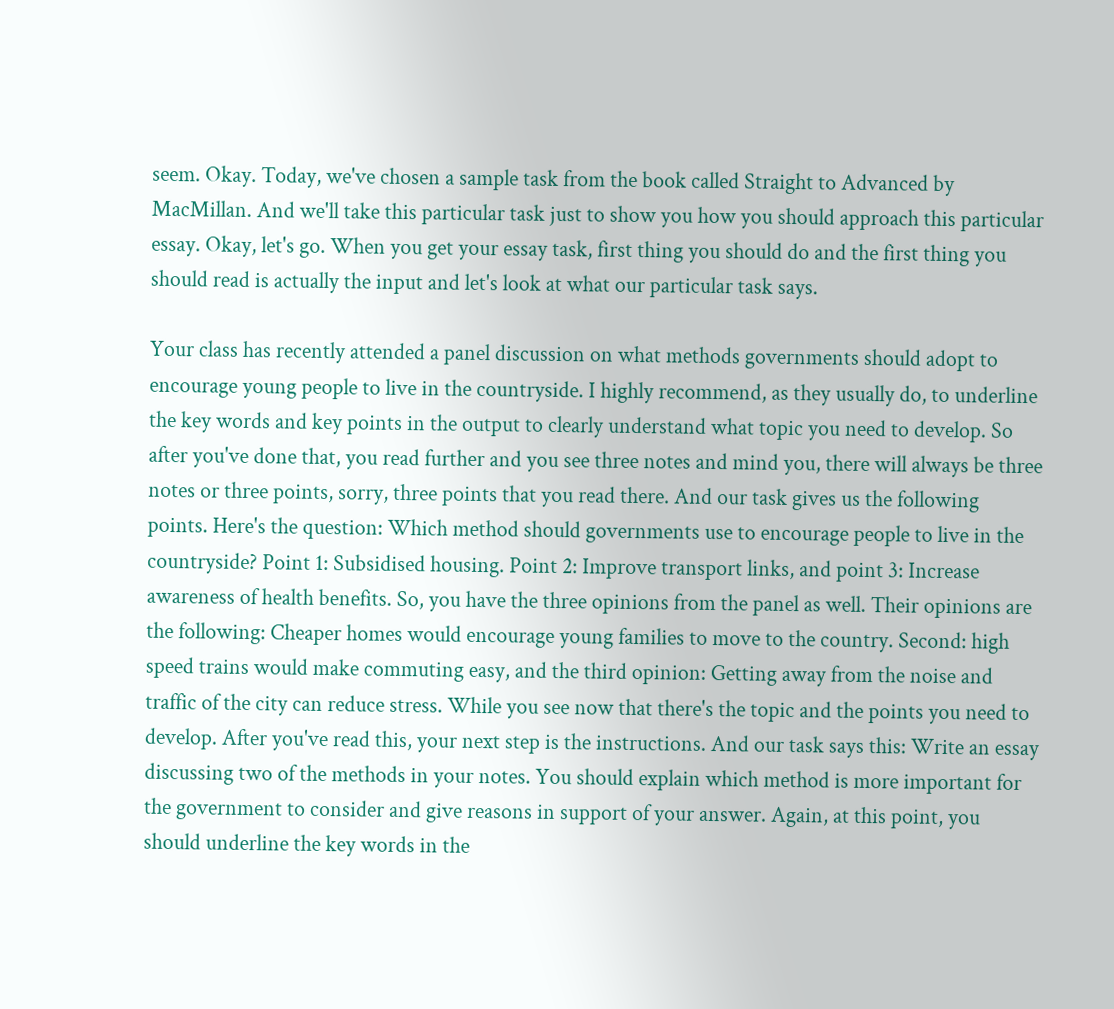seem. Okay. Today, we've chosen a sample task from the book called Straight to Advanced by MacMillan. And we'll take this particular task just to show you how you should approach this particular essay. Okay, let's go. When you get your essay task, first thing you should do and the first thing you should read is actually the input and let's look at what our particular task says.

Your class has recently attended a panel discussion on what methods governments should adopt to encourage young people to live in the countryside. I highly recommend, as they usually do, to underline the key words and key points in the output to clearly understand what topic you need to develop. So after you've done that, you read further and you see three notes and mind you, there will always be three notes or three points, sorry, three points that you read there. And our task gives us the following points. Here's the question: Which method should governments use to encourage people to live in the countryside? Point 1: Subsidised housing. Point 2: Improve transport links, and point 3: Increase awareness of health benefits. So, you have the three opinions from the panel as well. Their opinions are the following: Cheaper homes would encourage young families to move to the country. Second: high speed trains would make commuting easy, and the third opinion: Getting away from the noise and traffic of the city can reduce stress. While you see now that there's the topic and the points you need to develop. After you've read this, your next step is the instructions. And our task says this: Write an essay discussing two of the methods in your notes. You should explain which method is more important for the government to consider and give reasons in support of your answer. Again, at this point, you should underline the key words in the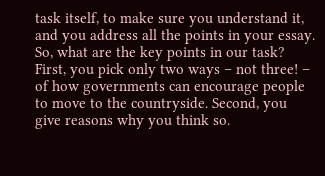task itself, to make sure you understand it, and you address all the points in your essay. So, what are the key points in our task? First, you pick only two ways – not three! – of how governments can encourage people to move to the countryside. Second, you give reasons why you think so.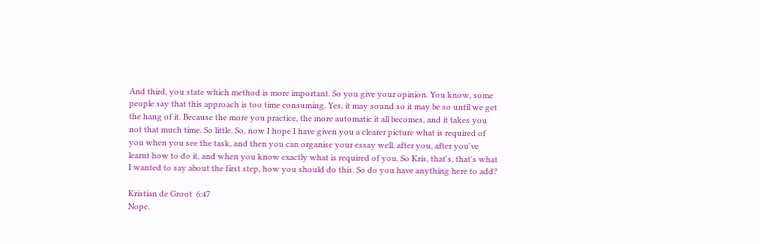And third, you state which method is more important. So you give your opinion. You know, some people say that this approach is too time consuming. Yes, it may sound so it may be so until we get the hang of it. Because the more you practice, the more automatic it all becomes, and it takes you not that much time. So little. So, now I hope I have given you a clearer picture what is required of you when you see the task, and then you can organise your essay well, after you, after you've learnt how to do it, and when you know exactly what is required of you. So Kris, that's, that's what I wanted to say about the first step, how you should do this. So do you have anything here to add?

Kristian de Groot  6:47
Nope.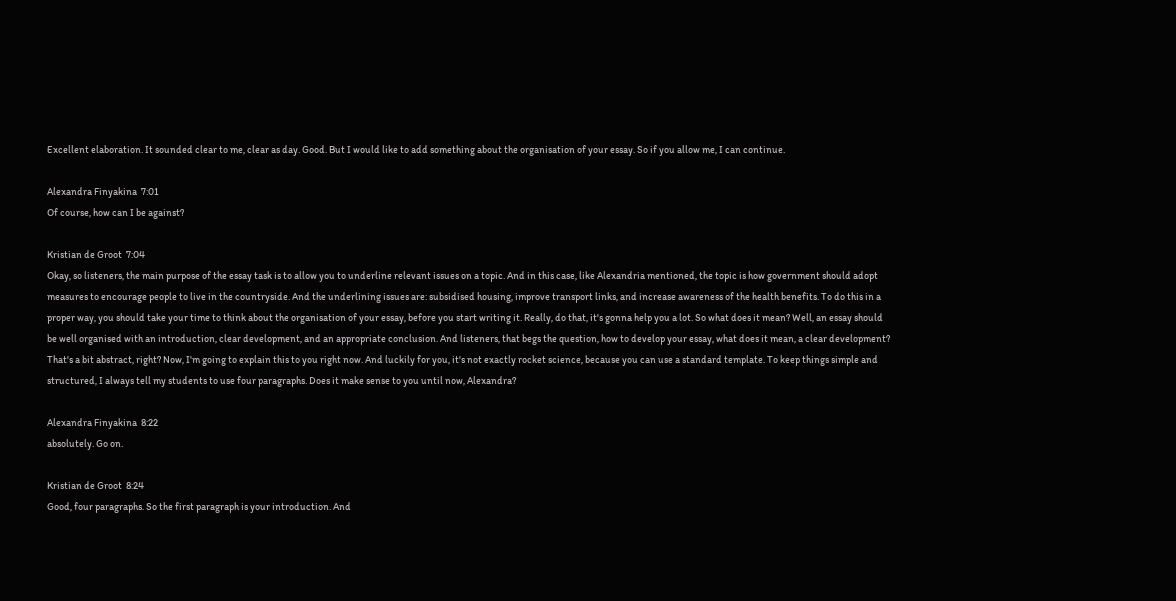Excellent elaboration. It sounded clear to me, clear as day. Good. But I would like to add something about the organisation of your essay. So if you allow me, I can continue.

Alexandra Finyakina  7:01
Of course, how can I be against?

Kristian de Groot  7:04
Okay, so listeners, the main purpose of the essay task is to allow you to underline relevant issues on a topic. And in this case, like Alexandria mentioned, the topic is how government should adopt measures to encourage people to live in the countryside. And the underlining issues are: subsidised housing, improve transport links, and increase awareness of the health benefits. To do this in a proper way, you should take your time to think about the organisation of your essay, before you start writing it. Really, do that, it's gonna help you a lot. So what does it mean? Well, an essay should be well organised with an introduction, clear development, and an appropriate conclusion. And listeners, that begs the question, how to develop your essay, what does it mean, a clear development? That's a bit abstract, right? Now, I'm going to explain this to you right now. And luckily for you, it's not exactly rocket science, because you can use a standard template. To keep things simple and structured, I always tell my students to use four paragraphs. Does it make sense to you until now, Alexandra?

Alexandra Finyakina  8:22
absolutely. Go on.

Kristian de Groot  8:24
Good, four paragraphs. So the first paragraph is your introduction. And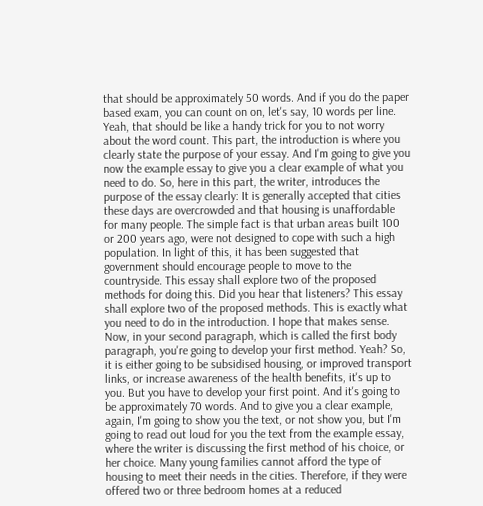that should be approximately 50 words. And if you do the paper based exam, you can count on on, let's say, 10 words per line. Yeah, that should be like a handy trick for you to not worry about the word count. This part, the introduction is where you clearly state the purpose of your essay. And I'm going to give you now the example essay to give you a clear example of what you need to do. So, here in this part, the writer, introduces the purpose of the essay clearly: It is generally accepted that cities these days are overcrowded and that housing is unaffordable for many people. The simple fact is that urban areas built 100 or 200 years ago, were not designed to cope with such a high population. In light of this, it has been suggested that government should encourage people to move to the countryside. This essay shall explore two of the proposed methods for doing this. Did you hear that listeners? This essay shall explore two of the proposed methods. This is exactly what you need to do in the introduction. I hope that makes sense. Now, in your second paragraph, which is called the first body paragraph, you're going to develop your first method. Yeah? So, it is either going to be subsidised housing, or improved transport links, or increase awareness of the health benefits, it's up to you. But you have to develop your first point. And it's going to be approximately 70 words. And to give you a clear example, again, I'm going to show you the text, or not show you, but I'm going to read out loud for you the text from the example essay, where the writer is discussing the first method of his choice, or her choice. Many young families cannot afford the type of housing to meet their needs in the cities. Therefore, if they were offered two or three bedroom homes at a reduced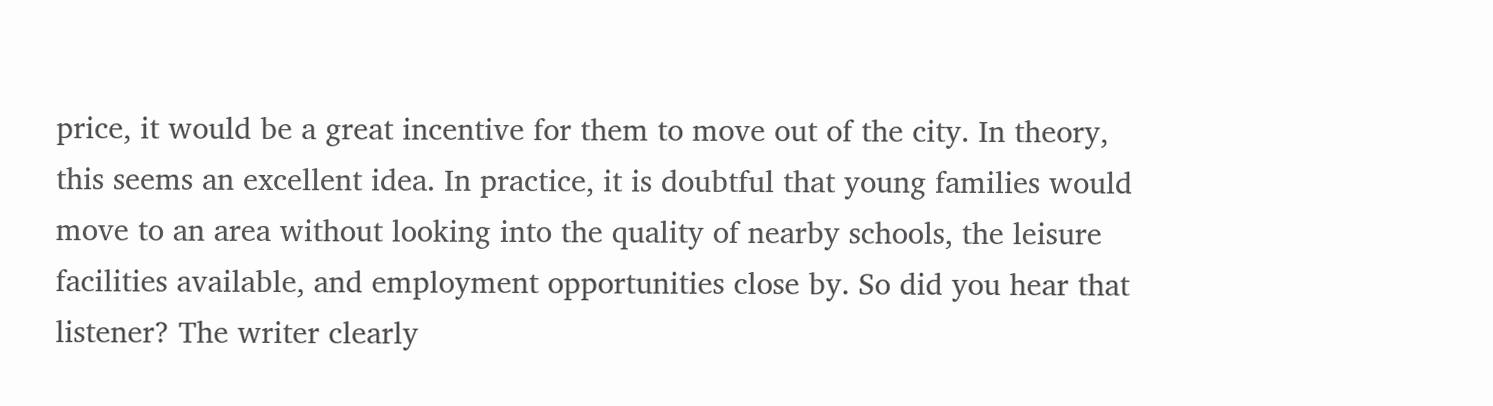price, it would be a great incentive for them to move out of the city. In theory, this seems an excellent idea. In practice, it is doubtful that young families would move to an area without looking into the quality of nearby schools, the leisure facilities available, and employment opportunities close by. So did you hear that listener? The writer clearly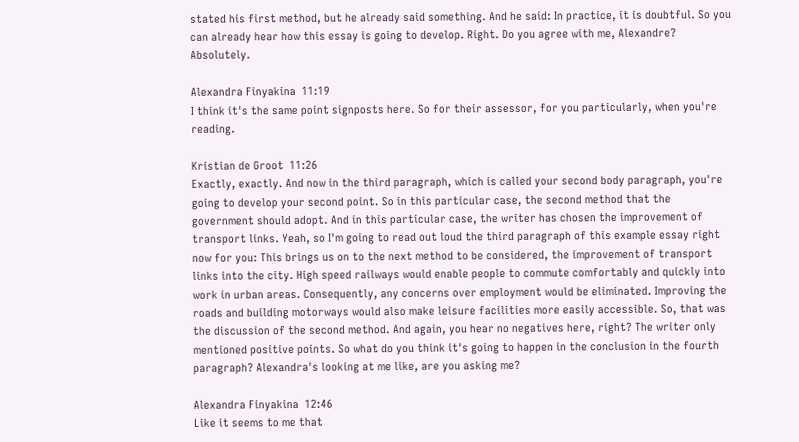stated his first method, but he already said something. And he said: In practice, it is doubtful. So you can already hear how this essay is going to develop. Right. Do you agree with me, Alexandre? Absolutely.

Alexandra Finyakina  11:19
I think it's the same point signposts here. So for their assessor, for you particularly, when you're reading.

Kristian de Groot  11:26
Exactly, exactly. And now in the third paragraph, which is called your second body paragraph, you're going to develop your second point. So in this particular case, the second method that the government should adopt. And in this particular case, the writer has chosen the improvement of transport links. Yeah, so I'm going to read out loud the third paragraph of this example essay right now for you: This brings us on to the next method to be considered, the improvement of transport links into the city. High speed railways would enable people to commute comfortably and quickly into work in urban areas. Consequently, any concerns over employment would be eliminated. Improving the roads and building motorways would also make leisure facilities more easily accessible. So, that was the discussion of the second method. And again, you hear no negatives here, right? The writer only mentioned positive points. So what do you think it's going to happen in the conclusion in the fourth paragraph? Alexandra's looking at me like, are you asking me?

Alexandra Finyakina  12:46
Like it seems to me that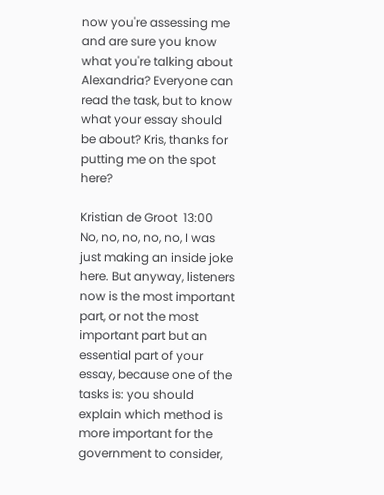now you're assessing me and are sure you know what you're talking about Alexandria? Everyone can read the task, but to know what your essay should be about? Kris, thanks for putting me on the spot here?

Kristian de Groot  13:00
No, no, no, no, no, I was just making an inside joke here. But anyway, listeners now is the most important part, or not the most important part but an essential part of your essay, because one of the tasks is: you should explain which method is more important for the government to consider,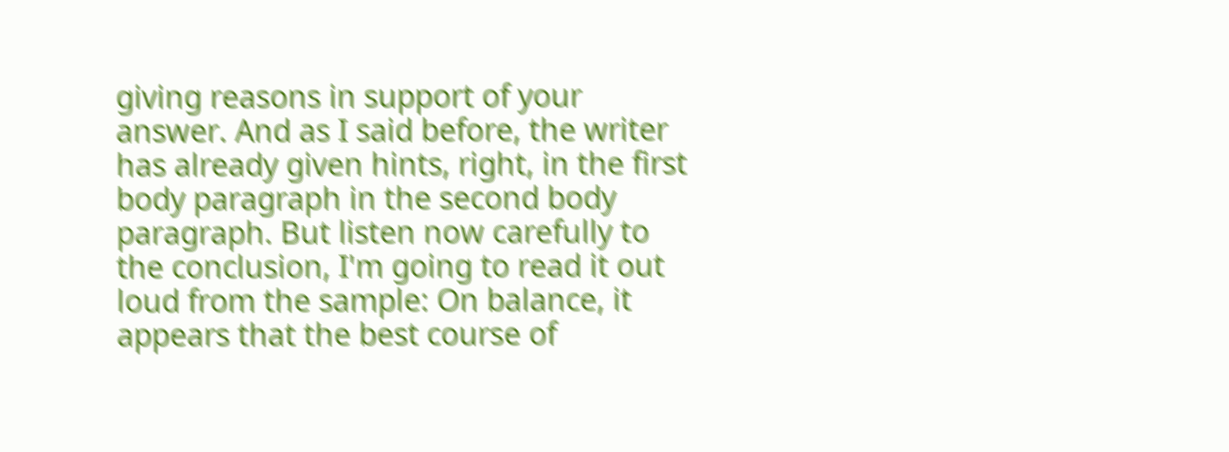giving reasons in support of your answer. And as I said before, the writer has already given hints, right, in the first body paragraph in the second body paragraph. But listen now carefully to the conclusion, I'm going to read it out loud from the sample: On balance, it appears that the best course of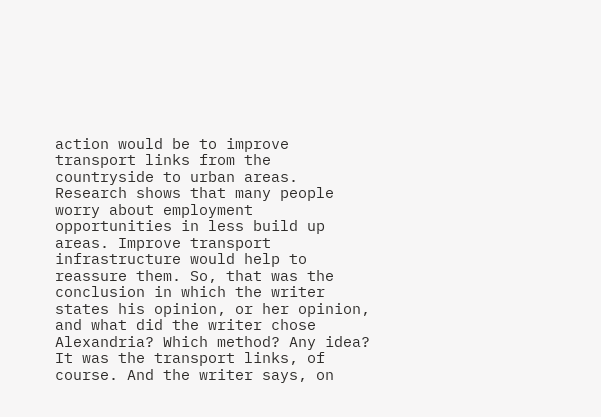action would be to improve transport links from the countryside to urban areas. Research shows that many people worry about employment opportunities in less build up areas. Improve transport infrastructure would help to reassure them. So, that was the conclusion in which the writer states his opinion, or her opinion, and what did the writer chose Alexandria? Which method? Any idea? It was the transport links, of course. And the writer says, on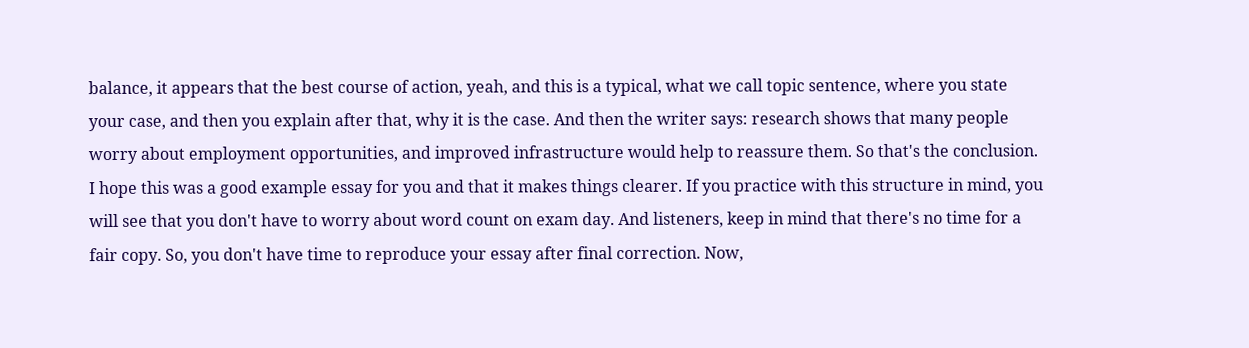balance, it appears that the best course of action, yeah, and this is a typical, what we call topic sentence, where you state your case, and then you explain after that, why it is the case. And then the writer says: research shows that many people worry about employment opportunities, and improved infrastructure would help to reassure them. So that's the conclusion. I hope this was a good example essay for you and that it makes things clearer. If you practice with this structure in mind, you will see that you don't have to worry about word count on exam day. And listeners, keep in mind that there's no time for a fair copy. So, you don't have time to reproduce your essay after final correction. Now,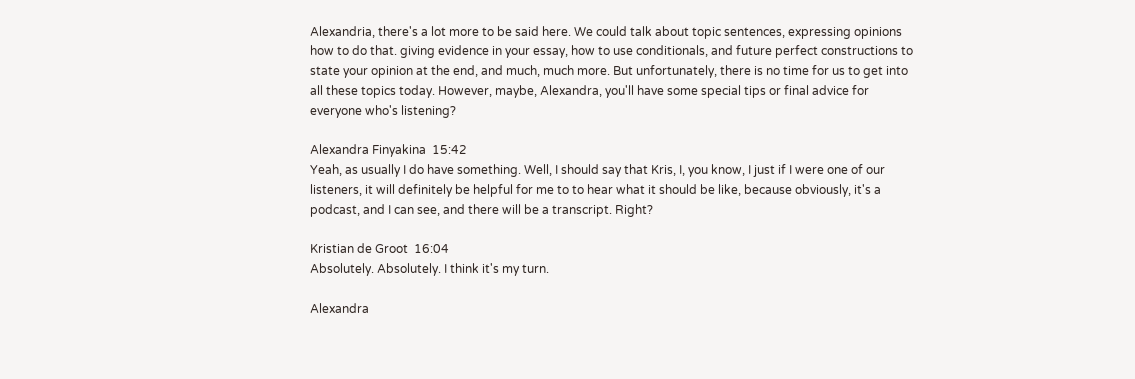Alexandria, there's a lot more to be said here. We could talk about topic sentences, expressing opinions how to do that. giving evidence in your essay, how to use conditionals, and future perfect constructions to state your opinion at the end, and much, much more. But unfortunately, there is no time for us to get into all these topics today. However, maybe, Alexandra, you'll have some special tips or final advice for everyone who's listening?

Alexandra Finyakina  15:42
Yeah, as usually I do have something. Well, I should say that Kris, I, you know, I just if I were one of our listeners, it will definitely be helpful for me to to hear what it should be like, because obviously, it's a podcast, and I can see, and there will be a transcript. Right?

Kristian de Groot  16:04
Absolutely. Absolutely. I think it's my turn.

Alexandra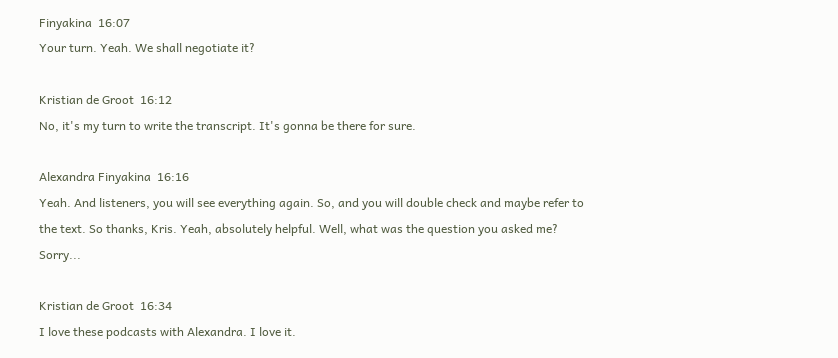Finyakina  16:07
Your turn. Yeah. We shall negotiate it?

Kristian de Groot  16:12
No, it's my turn to write the transcript. It's gonna be there for sure.

Alexandra Finyakina  16:16
Yeah. And listeners, you will see everything again. So, and you will double check and maybe refer to the text. So thanks, Kris. Yeah, absolutely helpful. Well, what was the question you asked me? Sorry...

Kristian de Groot  16:34
I love these podcasts with Alexandra. I love it.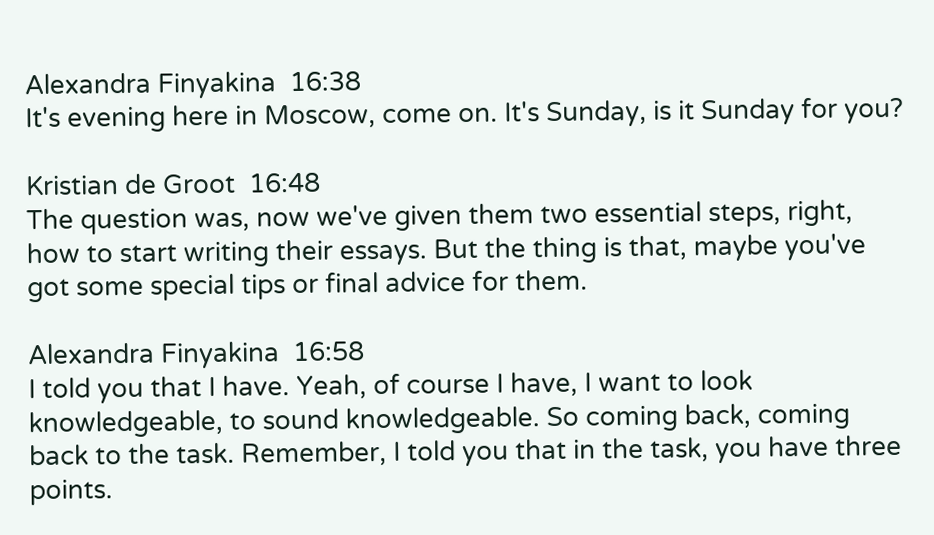Alexandra Finyakina  16:38
It's evening here in Moscow, come on. It's Sunday, is it Sunday for you?

Kristian de Groot  16:48
The question was, now we've given them two essential steps, right, how to start writing their essays. But the thing is that, maybe you've got some special tips or final advice for them.

Alexandra Finyakina  16:58
I told you that I have. Yeah, of course I have, I want to look knowledgeable, to sound knowledgeable. So coming back, coming back to the task. Remember, I told you that in the task, you have three points.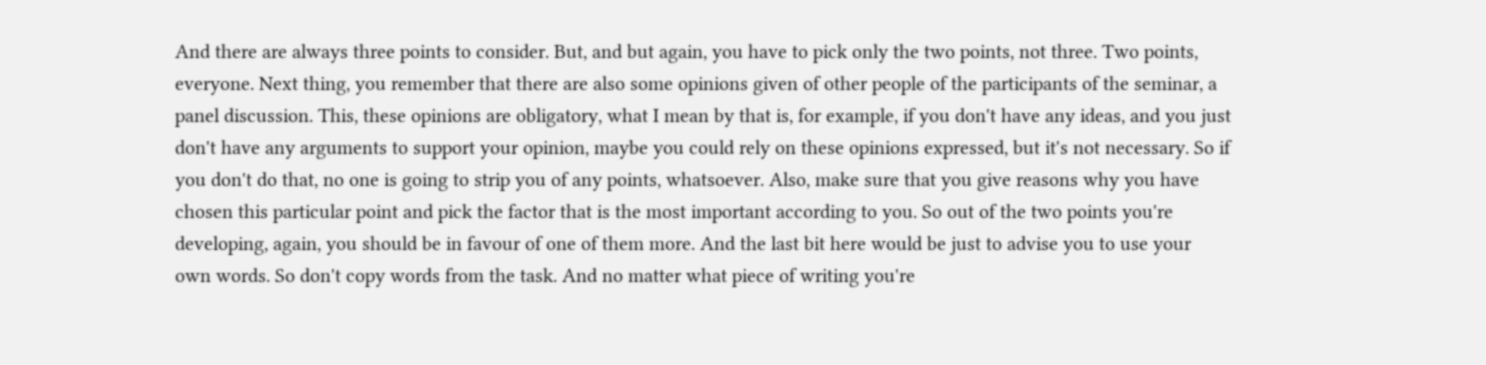And there are always three points to consider. But, and but again, you have to pick only the two points, not three. Two points, everyone. Next thing, you remember that there are also some opinions given of other people of the participants of the seminar, a panel discussion. This, these opinions are obligatory, what I mean by that is, for example, if you don't have any ideas, and you just don't have any arguments to support your opinion, maybe you could rely on these opinions expressed, but it's not necessary. So if you don't do that, no one is going to strip you of any points, whatsoever. Also, make sure that you give reasons why you have chosen this particular point and pick the factor that is the most important according to you. So out of the two points you're developing, again, you should be in favour of one of them more. And the last bit here would be just to advise you to use your own words. So don't copy words from the task. And no matter what piece of writing you're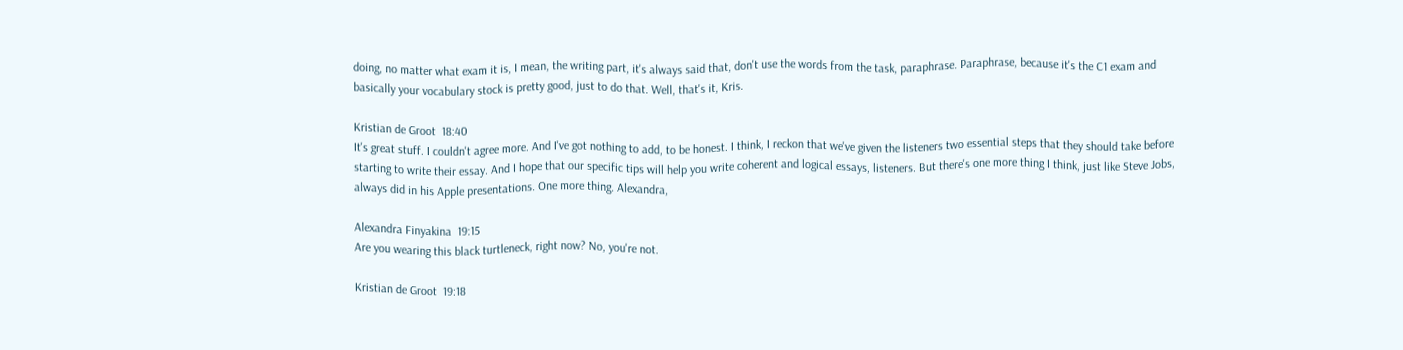doing, no matter what exam it is, I mean, the writing part, it's always said that, don't use the words from the task, paraphrase. Paraphrase, because it's the C1 exam and basically your vocabulary stock is pretty good, just to do that. Well, that's it, Kris.

Kristian de Groot  18:40
It's great stuff. I couldn't agree more. And I've got nothing to add, to be honest. I think, I reckon that we've given the listeners two essential steps that they should take before starting to write their essay. And I hope that our specific tips will help you write coherent and logical essays, listeners. But there's one more thing I think, just like Steve Jobs, always did in his Apple presentations. One more thing. Alexandra,

Alexandra Finyakina  19:15
Are you wearing this black turtleneck, right now? No, you're not.

Kristian de Groot  19:18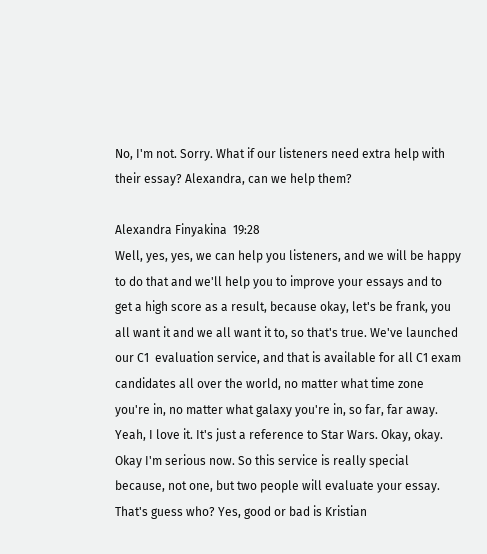No, I'm not. Sorry. What if our listeners need extra help with their essay? Alexandra, can we help them?

Alexandra Finyakina  19:28
Well, yes, yes, we can help you listeners, and we will be happy to do that and we'll help you to improve your essays and to get a high score as a result, because okay, let's be frank, you all want it and we all want it to, so that's true. We've launched our C1  evaluation service, and that is available for all C1 exam candidates all over the world, no matter what time zone you're in, no matter what galaxy you're in, so far, far away. Yeah, I love it. It's just a reference to Star Wars. Okay, okay. Okay I'm serious now. So this service is really special because, not one, but two people will evaluate your essay. That's guess who? Yes, good or bad is Kristian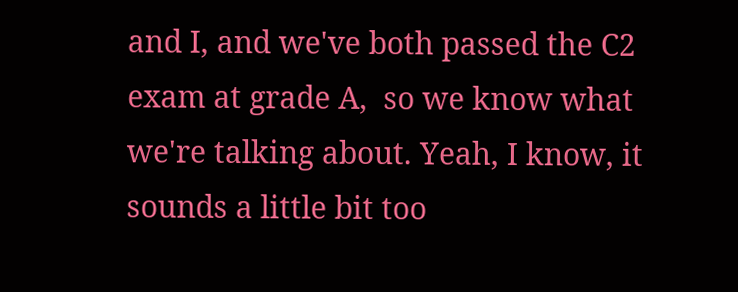and I, and we've both passed the C2 exam at grade A,  so we know what we're talking about. Yeah, I know, it sounds a little bit too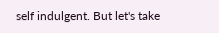self indulgent. But let's take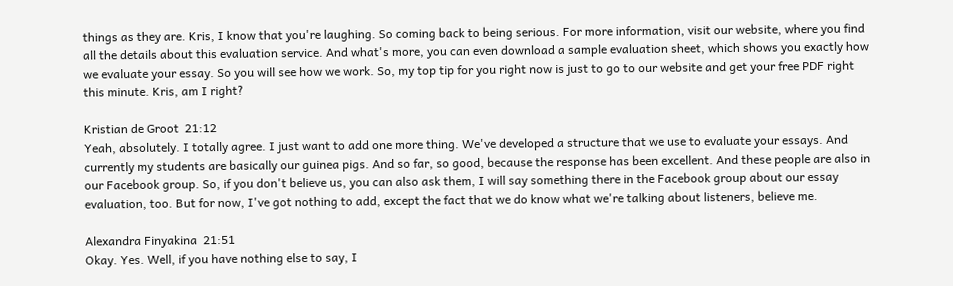things as they are. Kris, I know that you're laughing. So coming back to being serious. For more information, visit our website, where you find all the details about this evaluation service. And what's more, you can even download a sample evaluation sheet, which shows you exactly how we evaluate your essay. So you will see how we work. So, my top tip for you right now is just to go to our website and get your free PDF right this minute. Kris, am I right?

Kristian de Groot  21:12
Yeah, absolutely. I totally agree. I just want to add one more thing. We've developed a structure that we use to evaluate your essays. And currently my students are basically our guinea pigs. And so far, so good, because the response has been excellent. And these people are also in our Facebook group. So, if you don't believe us, you can also ask them, I will say something there in the Facebook group about our essay evaluation, too. But for now, I've got nothing to add, except the fact that we do know what we're talking about listeners, believe me.

Alexandra Finyakina  21:51
Okay. Yes. Well, if you have nothing else to say, I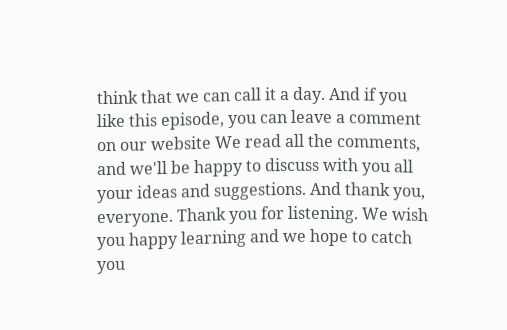think that we can call it a day. And if you like this episode, you can leave a comment on our website We read all the comments, and we'll be happy to discuss with you all your ideas and suggestions. And thank you, everyone. Thank you for listening. We wish you happy learning and we hope to catch you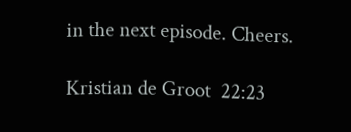in the next episode. Cheers.

Kristian de Groot  22:23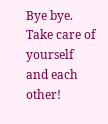Bye bye. Take care of yourself and each other!